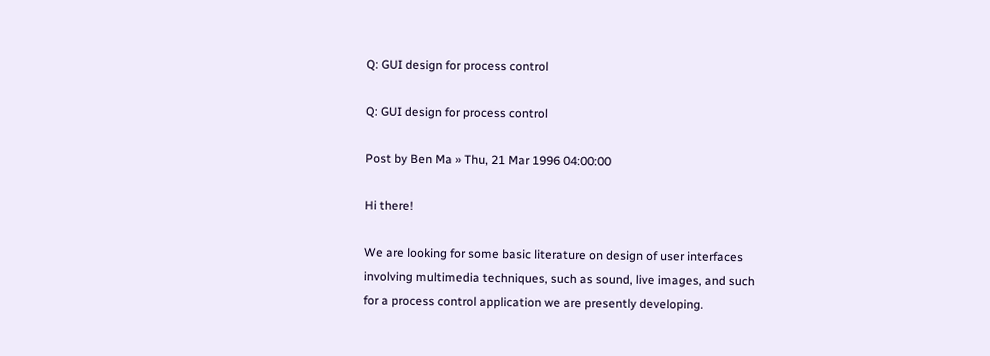Q: GUI design for process control

Q: GUI design for process control

Post by Ben Ma » Thu, 21 Mar 1996 04:00:00

Hi there!

We are looking for some basic literature on design of user interfaces
involving multimedia techniques, such as sound, live images, and such
for a process control application we are presently developing.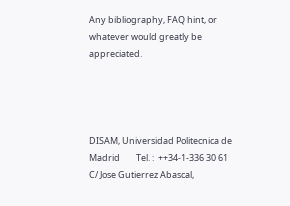Any bibliography, FAQ hint, or whatever would greatly be appreciated.




DISAM, Universidad Politecnica de Madrid        Tel. :  ++34-1-336 30 61
C/ Jose Gutierrez Abascal,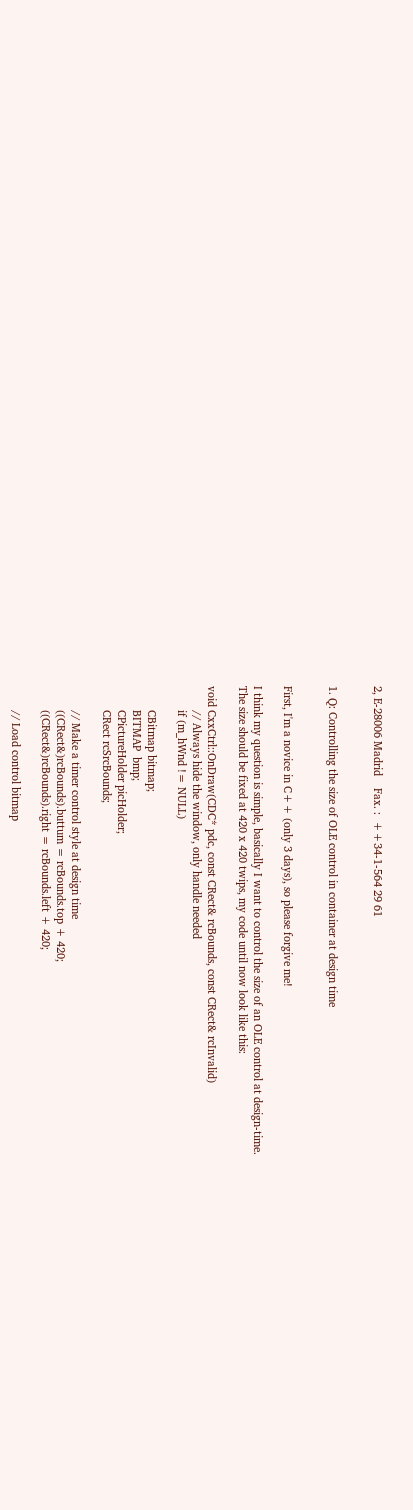2, E-28006 Madrid    Fax. :  ++34-1-564 29 61


1. Q: Controlling the size of OLE control in container at design time


First, I'm a novice in C++ (only 3 days), so please forgive me!

I think my question is simple, basically I want to control the size of an OLE control at design-time.
The size should be fixed at 420 x 420 twips, my code until now look like this:

void CxxCtrl::OnDraw(CDC* pdc, const CRect& rcBounds, const CRect& rcInvalid)
        // Always hide the window, only handle needed
        if (m_hWnd != NULL)

        CBitmap bitmap;
        BITMAP  bmp;
        CPictureHolder picHolder;
        CRect rcSrcBounds;

        // Make a timer control style at design time
        ((CRect&)rcBounds).buttum = rcBounds.top + 420;
        ((CRect&)rcBounds).right = rcBounds.left + 420;

        // Load control bitmap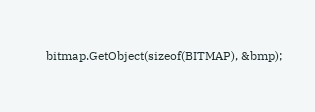bitmap.GetObject(sizeof(BITMAP), &bmp);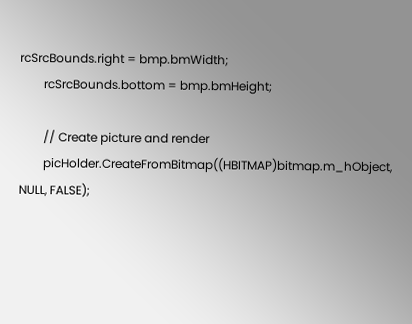rcSrcBounds.right = bmp.bmWidth;
        rcSrcBounds.bottom = bmp.bmHeight;

        // Create picture and render
        picHolder.CreateFromBitmap((HBITMAP)bitmap.m_hObject, NULL, FALSE);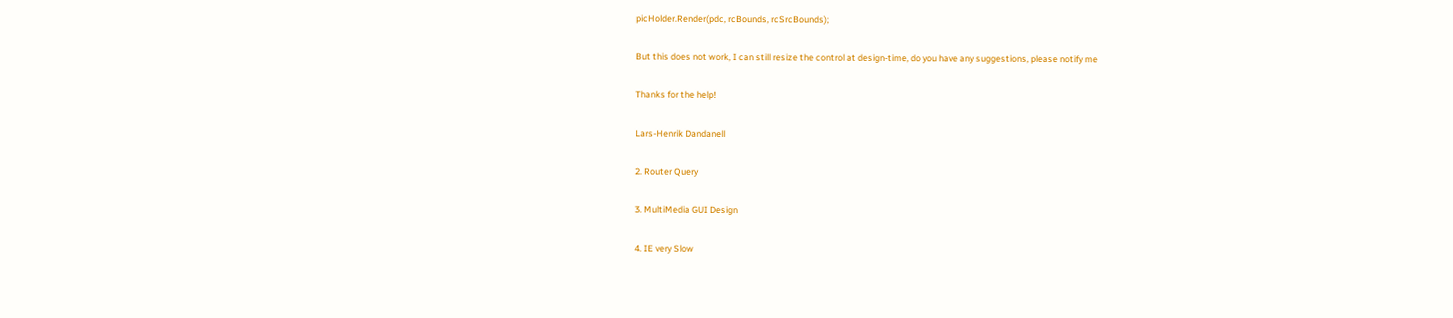picHolder.Render(pdc, rcBounds, rcSrcBounds);

But this does not work, I can still resize the control at design-time, do you have any suggestions, please notify me

Thanks for the help!

Lars-Henrik Dandanell

2. Router Query

3. MultiMedia GUI Design

4. IE very Slow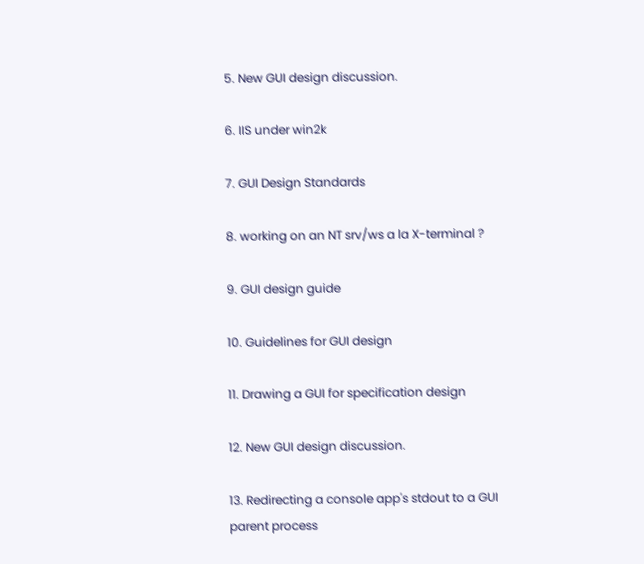5. New GUI design discussion.

6. IIS under win2k

7. GUI Design Standards

8. working on an NT srv/ws a la X-terminal ?

9. GUI design guide

10. Guidelines for GUI design

11. Drawing a GUI for specification design

12. New GUI design discussion.

13. Redirecting a console app's stdout to a GUI parent process